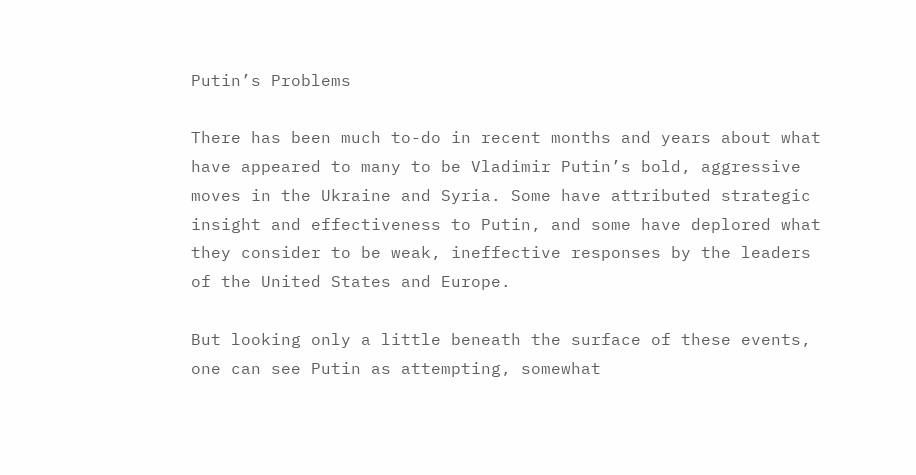Putin’s Problems

There has been much to-do in recent months and years about what have appeared to many to be Vladimir Putin’s bold, aggressive moves in the Ukraine and Syria. Some have attributed strategic insight and effectiveness to Putin, and some have deplored what they consider to be weak, ineffective responses by the leaders of the United States and Europe.

But looking only a little beneath the surface of these events, one can see Putin as attempting, somewhat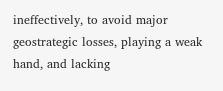ineffectively, to avoid major geostrategic losses, playing a weak hand, and lacking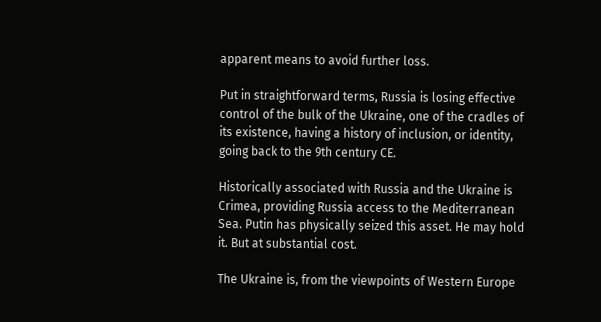apparent means to avoid further loss.

Put in straightforward terms, Russia is losing effective control of the bulk of the Ukraine, one of the cradles of its existence, having a history of inclusion, or identity, going back to the 9th century CE.

Historically associated with Russia and the Ukraine is Crimea, providing Russia access to the Mediterranean Sea. Putin has physically seized this asset. He may hold it. But at substantial cost.

The Ukraine is, from the viewpoints of Western Europe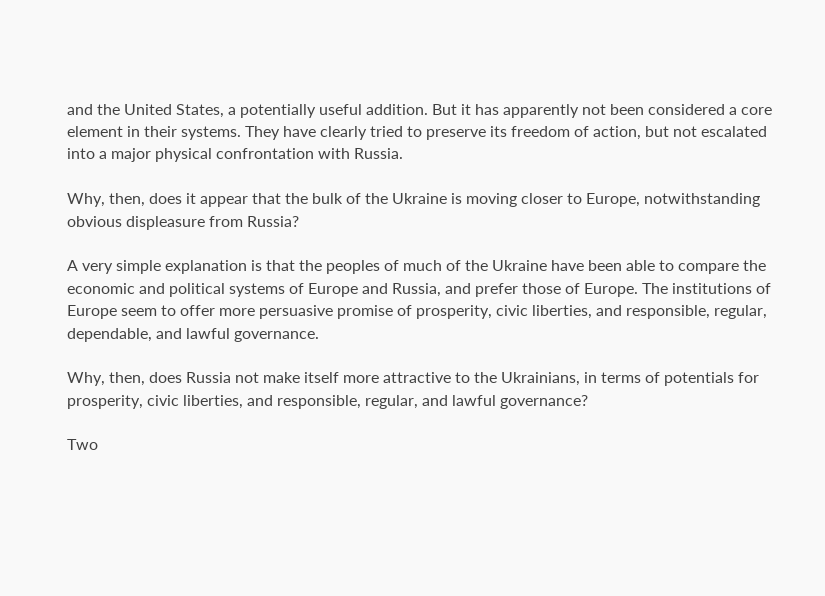and the United States, a potentially useful addition. But it has apparently not been considered a core element in their systems. They have clearly tried to preserve its freedom of action, but not escalated into a major physical confrontation with Russia.

Why, then, does it appear that the bulk of the Ukraine is moving closer to Europe, notwithstanding obvious displeasure from Russia?

A very simple explanation is that the peoples of much of the Ukraine have been able to compare the economic and political systems of Europe and Russia, and prefer those of Europe. The institutions of Europe seem to offer more persuasive promise of prosperity, civic liberties, and responsible, regular, dependable, and lawful governance.

Why, then, does Russia not make itself more attractive to the Ukrainians, in terms of potentials for prosperity, civic liberties, and responsible, regular, and lawful governance?

Two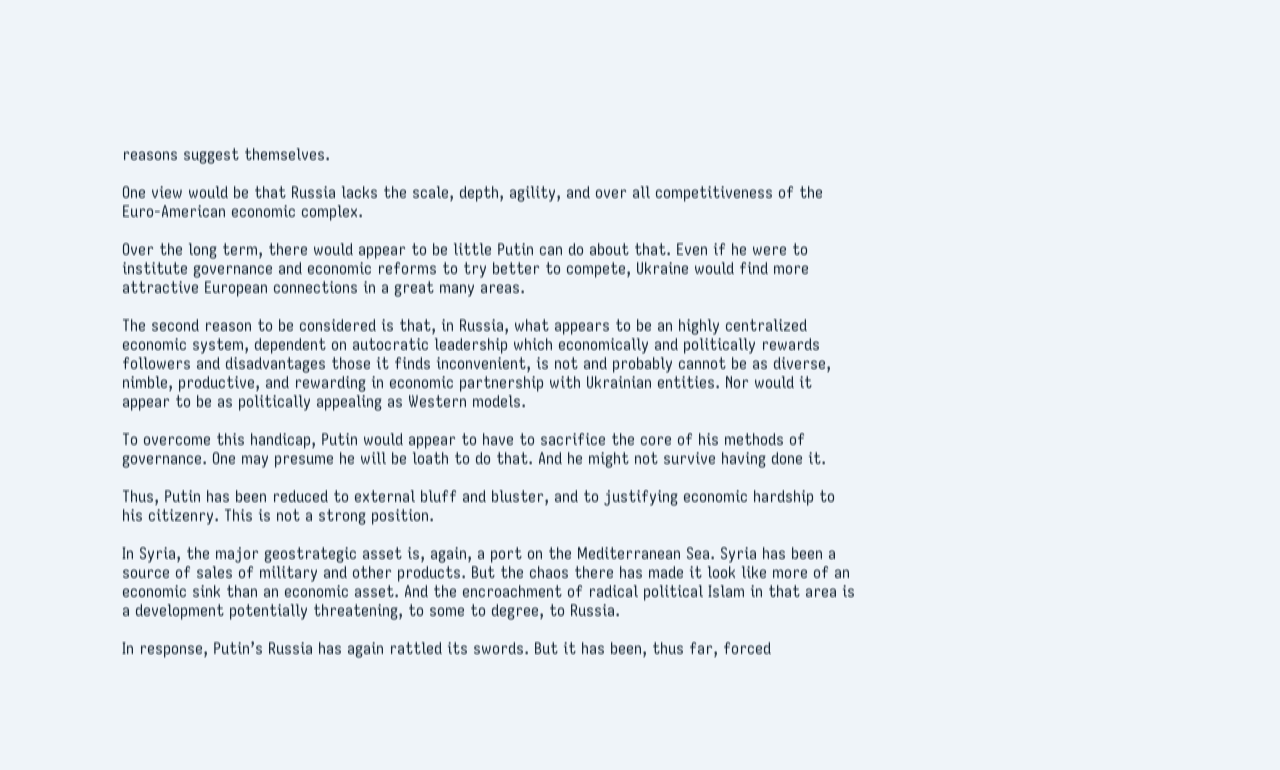reasons suggest themselves.

One view would be that Russia lacks the scale, depth, agility, and over all competitiveness of the Euro-American economic complex.

Over the long term, there would appear to be little Putin can do about that. Even if he were to institute governance and economic reforms to try better to compete, Ukraine would find more attractive European connections in a great many areas.

The second reason to be considered is that, in Russia, what appears to be an highly centralized economic system, dependent on autocratic leadership which economically and politically rewards followers and disadvantages those it finds inconvenient, is not and probably cannot be as diverse, nimble, productive, and rewarding in economic partnership with Ukrainian entities. Nor would it appear to be as politically appealing as Western models.

To overcome this handicap, Putin would appear to have to sacrifice the core of his methods of governance. One may presume he will be loath to do that. And he might not survive having done it.

Thus, Putin has been reduced to external bluff and bluster, and to justifying economic hardship to his citizenry. This is not a strong position.

In Syria, the major geostrategic asset is, again, a port on the Mediterranean Sea. Syria has been a source of sales of military and other products. But the chaos there has made it look like more of an economic sink than an economic asset. And the encroachment of radical political Islam in that area is a development potentially threatening, to some to degree, to Russia.

In response, Putin’s Russia has again rattled its swords. But it has been, thus far, forced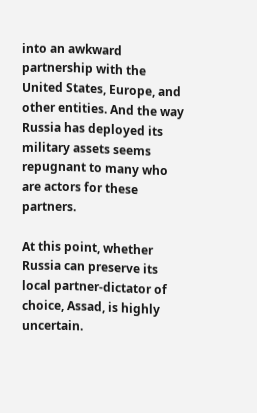into an awkward partnership with the United States, Europe, and other entities. And the way Russia has deployed its military assets seems repugnant to many who are actors for these partners.

At this point, whether Russia can preserve its local partner-dictator of choice, Assad, is highly uncertain.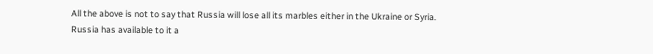All the above is not to say that Russia will lose all its marbles either in the Ukraine or Syria. Russia has available to it a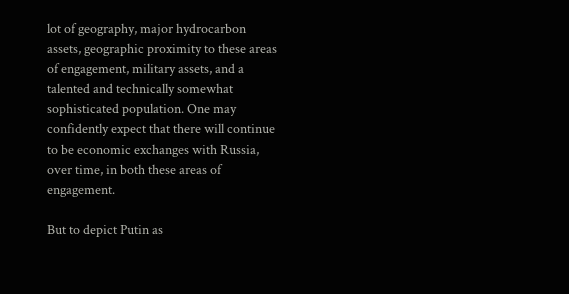lot of geography, major hydrocarbon assets, geographic proximity to these areas of engagement, military assets, and a talented and technically somewhat sophisticated population. One may confidently expect that there will continue to be economic exchanges with Russia, over time, in both these areas of engagement.

But to depict Putin as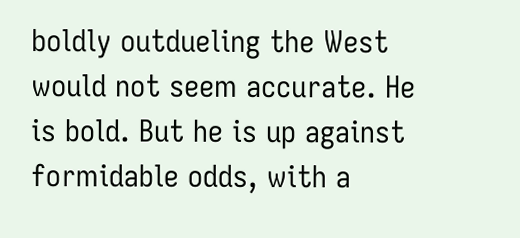boldly outdueling the West would not seem accurate. He is bold. But he is up against formidable odds, with a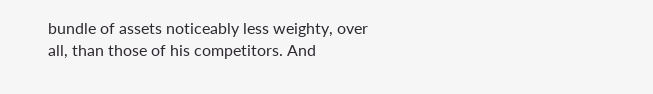bundle of assets noticeably less weighty, over all, than those of his competitors. And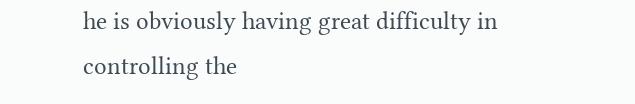he is obviously having great difficulty in controlling the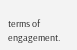terms of engagement.